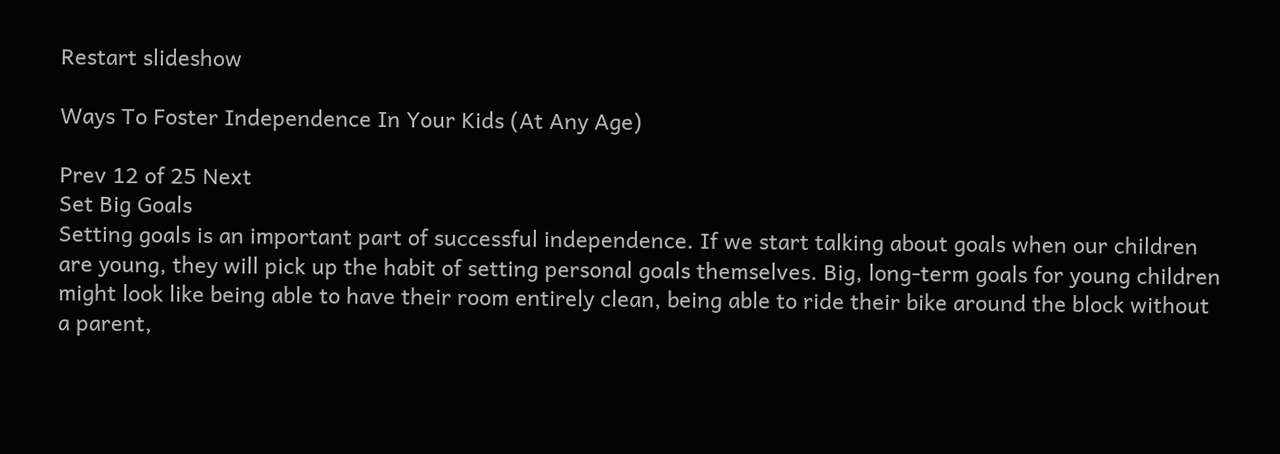Restart slideshow

Ways To Foster Independence In Your Kids (At Any Age)

Prev 12 of 25 Next
Set Big Goals
Setting goals is an important part of successful independence. If we start talking about goals when our children are young, they will pick up the habit of setting personal goals themselves. Big, long-term goals for young children might look like being able to have their room entirely clean, being able to ride their bike around the block without a parent,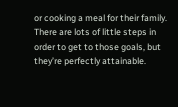or cooking a meal for their family. There are lots of little steps in order to get to those goals, but they’re perfectly attainable.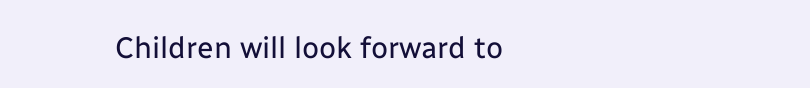Children will look forward to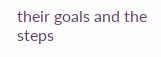their goals and the steps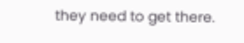they need to get there.